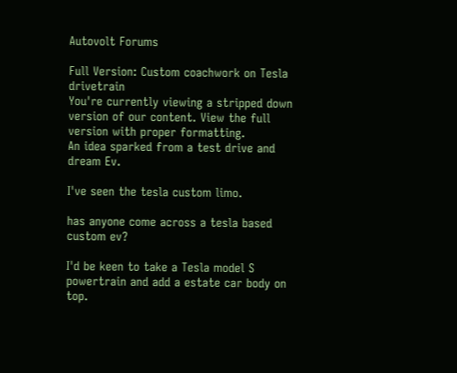Autovolt Forums

Full Version: Custom coachwork on Tesla drivetrain
You're currently viewing a stripped down version of our content. View the full version with proper formatting.
An idea sparked from a test drive and dream Ev.

I've seen the tesla custom limo.

has anyone come across a tesla based custom ev?

I'd be keen to take a Tesla model S powertrain and add a estate car body on top.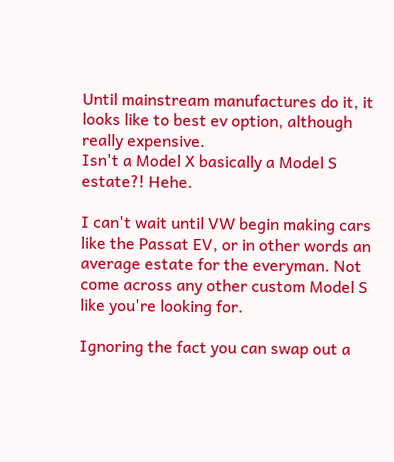Until mainstream manufactures do it, it looks like to best ev option, although really expensive.
Isn't a Model X basically a Model S estate?! Hehe.

I can't wait until VW begin making cars like the Passat EV, or in other words an average estate for the everyman. Not come across any other custom Model S like you're looking for.

Ignoring the fact you can swap out a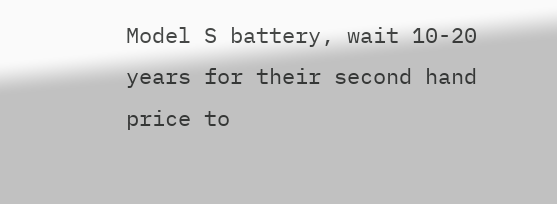Model S battery, wait 10-20 years for their second hand price to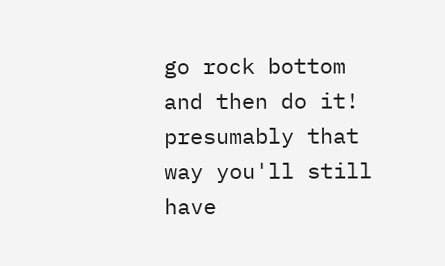go rock bottom and then do it! presumably that way you'll still have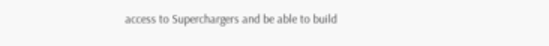access to Superchargers and be able to build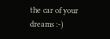the car of your dreams :-)